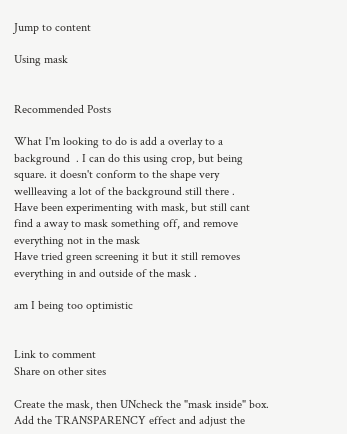Jump to content

Using mask


Recommended Posts

What I'm looking to do is add a overlay to a background  . I can do this using crop, but being square. it doesn't conform to the shape very wellleaving a lot of the background still there .
Have been experimenting with mask, but still cant find a away to mask something off, and remove everything not in the mask
Have tried green screening it but it still removes everything in and outside of the mask .

am I being too optimistic


Link to comment
Share on other sites

Create the mask, then UNcheck the "mask inside" box.  Add the TRANSPARENCY effect and adjust the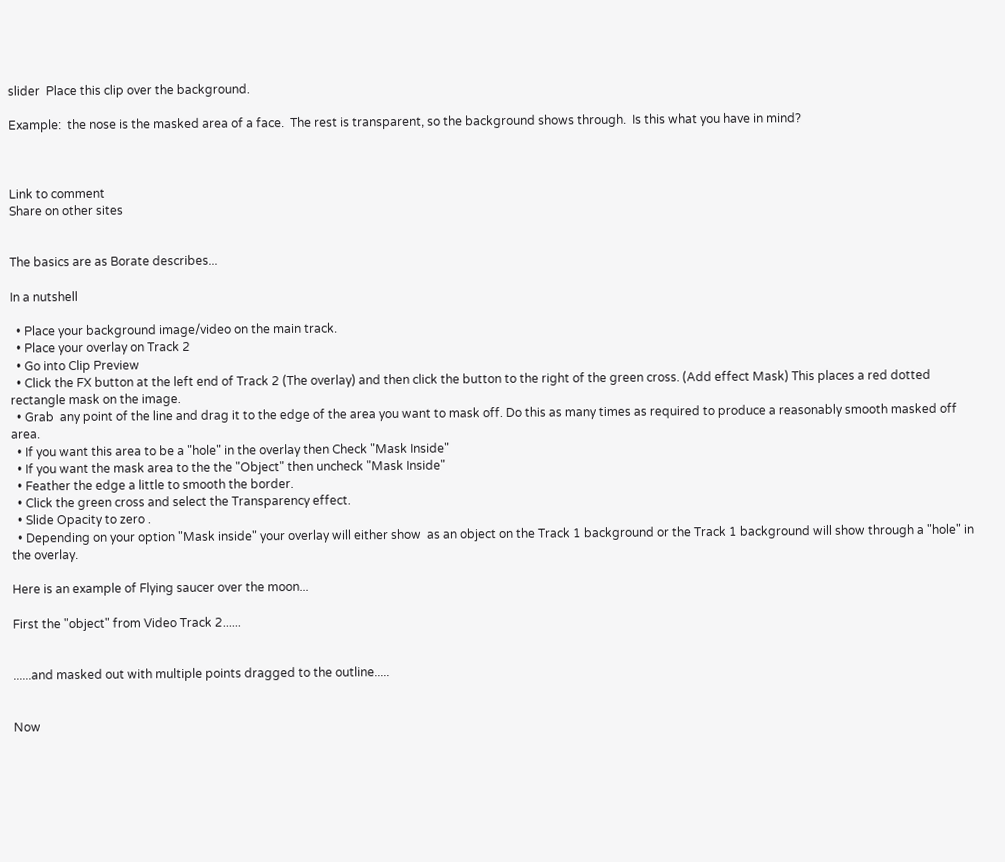slider  Place this clip over the background.

Example:  the nose is the masked area of a face.  The rest is transparent, so the background shows through.  Is this what you have in mind?



Link to comment
Share on other sites


The basics are as Borate describes...

In a nutshell

  • Place your background image/video on the main track.
  • Place your overlay on Track 2
  • Go into Clip Preview
  • Click the FX button at the left end of Track 2 (The overlay) and then click the button to the right of the green cross. (Add effect Mask) This places a red dotted rectangle mask on the image.
  • Grab  any point of the line and drag it to the edge of the area you want to mask off. Do this as many times as required to produce a reasonably smooth masked off area.
  • If you want this area to be a "hole" in the overlay then Check "Mask Inside"
  • If you want the mask area to the the "Object" then uncheck "Mask Inside"
  • Feather the edge a little to smooth the border.
  • Click the green cross and select the Transparency effect.
  • Slide Opacity to zero .
  • Depending on your option "Mask inside" your overlay will either show  as an object on the Track 1 background or the Track 1 background will show through a "hole" in the overlay.

Here is an example of Flying saucer over the moon...

First the "object" from Video Track 2......


......and masked out with multiple points dragged to the outline.....


Now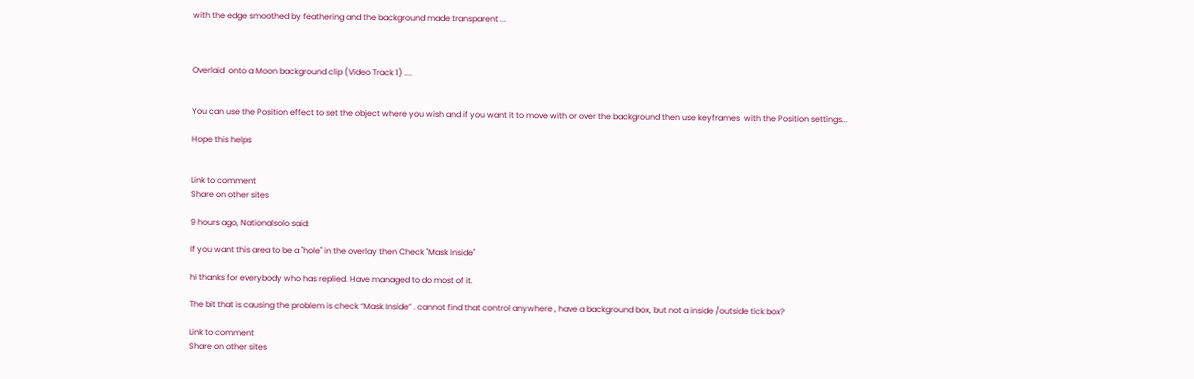with the edge smoothed by feathering and the background made transparent ...



Overlaid  onto a Moon background clip (Video Track 1) ....


You can use the Position effect to set the object where you wish and if you want it to move with or over the background then use keyframes  with the Position settings...

Hope this helps


Link to comment
Share on other sites

9 hours ago, Nationalsolo said:

If you want this area to be a "hole" in the overlay then Check "Mask Inside"

hi thanks for everybody who has replied. Have managed to do most of it.

The bit that is causing the problem is check “Mask Inside” . cannot find that control anywhere , have a background box, but not a inside /outside tick box?

Link to comment
Share on other sites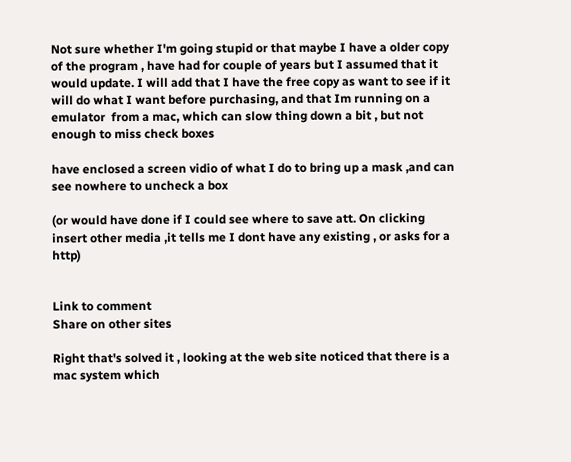Not sure whether I'm going stupid or that maybe I have a older copy of the program , have had for couple of years but I assumed that it would update. I will add that I have the free copy as want to see if it will do what I want before purchasing, and that Im running on a emulator  from a mac, which can slow thing down a bit , but not enough to miss check boxes

have enclosed a screen vidio of what I do to bring up a mask ,and can see nowhere to uncheck a box

(or would have done if I could see where to save att. On clicking insert other media ,it tells me I dont have any existing , or asks for a http)


Link to comment
Share on other sites

Right that's solved it , looking at the web site noticed that there is a mac system which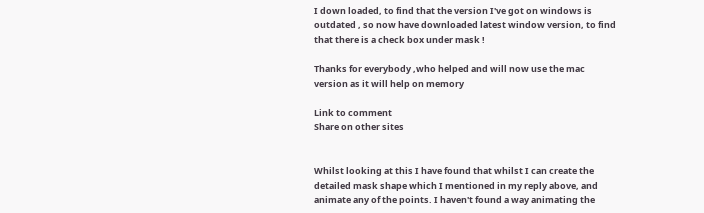I down loaded, to find that the version I've got on windows is outdated , so now have downloaded latest window version, to find that there is a check box under mask !

Thanks for everybody ,who helped and will now use the mac version as it will help on memory

Link to comment
Share on other sites


Whilst looking at this I have found that whilst I can create the detailed mask shape which I mentioned in my reply above, and animate any of the points. I haven't found a way animating the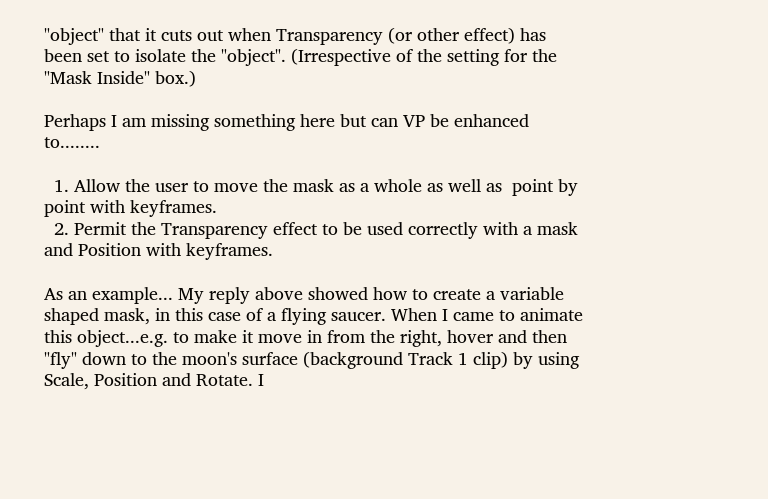"object" that it cuts out when Transparency (or other effect) has been set to isolate the "object". (Irrespective of the setting for the "Mask Inside" box.)

Perhaps I am missing something here but can VP be enhanced to........

  1. Allow the user to move the mask as a whole as well as  point by point with keyframes.
  2. Permit the Transparency effect to be used correctly with a mask and Position with keyframes.

As an example... My reply above showed how to create a variable shaped mask, in this case of a flying saucer. When I came to animate this object...e.g. to make it move in from the right, hover and then "fly" down to the moon's surface (background Track 1 clip) by using  Scale, Position and Rotate. I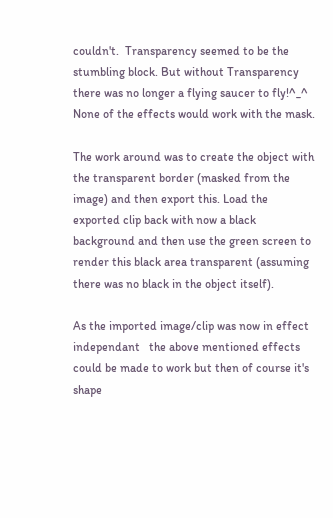couldn't.  Transparency seemed to be the stumbling block. But without Transparency there was no longer a flying saucer to fly!^_^  None of the effects would work with the mask.

The work around was to create the object with the transparent border (masked from the image) and then export this. Load the exported clip back with now a black background and then use the green screen to render this black area transparent (assuming there was no black in the object itself).

As the imported image/clip was now in effect  independant   the above mentioned effects could be made to work but then of course it's shape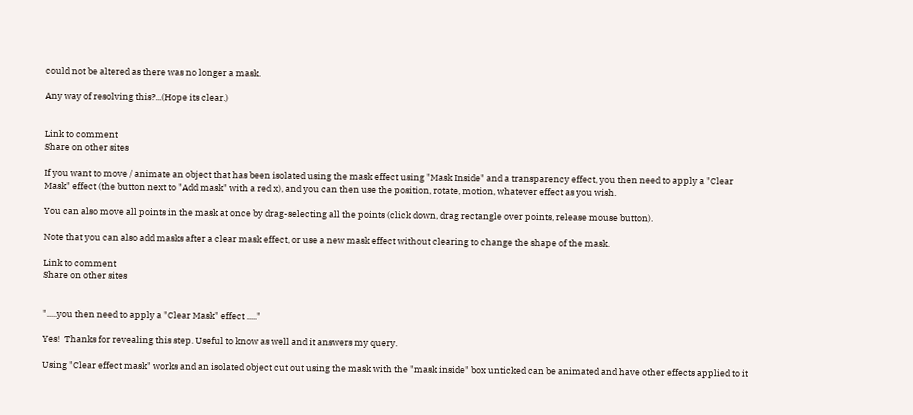could not be altered as there was no longer a mask.

Any way of resolving this?...(Hope its clear.)


Link to comment
Share on other sites

If you want to move / animate an object that has been isolated using the mask effect using "Mask Inside" and a transparency effect, you then need to apply a "Clear Mask" effect (the button next to "Add mask" with a red x), and you can then use the position, rotate, motion, whatever effect as you wish.

You can also move all points in the mask at once by drag-selecting all the points (click down, drag rectangle over points, release mouse button).

Note that you can also add masks after a clear mask effect, or use a new mask effect without clearing to change the shape of the mask.

Link to comment
Share on other sites


".....you then need to apply a "Clear Mask" effect ....."

Yes!  Thanks for revealing this step. Useful to know as well and it answers my query.

Using "Clear effect mask" works and an isolated object cut out using the mask with the "mask inside" box unticked can be animated and have other effects applied to it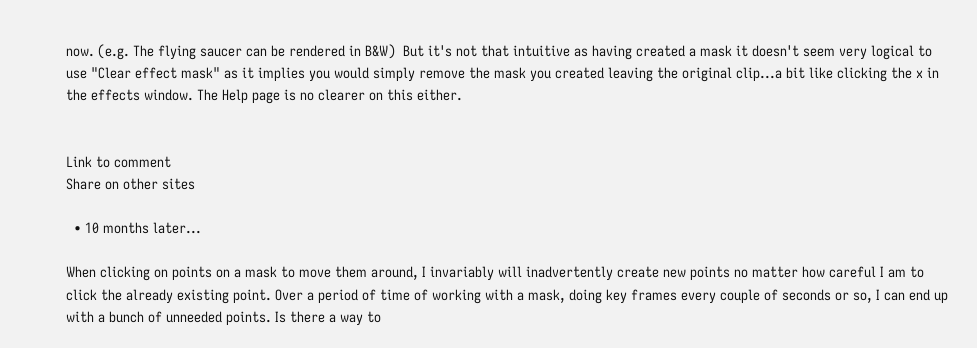now. (e.g. The flying saucer can be rendered in B&W)  But it's not that intuitive as having created a mask it doesn't seem very logical to use "Clear effect mask" as it implies you would simply remove the mask you created leaving the original clip...a bit like clicking the x in the effects window. The Help page is no clearer on this either.


Link to comment
Share on other sites

  • 10 months later...

When clicking on points on a mask to move them around, I invariably will inadvertently create new points no matter how careful I am to click the already existing point. Over a period of time of working with a mask, doing key frames every couple of seconds or so, I can end up with a bunch of unneeded points. Is there a way to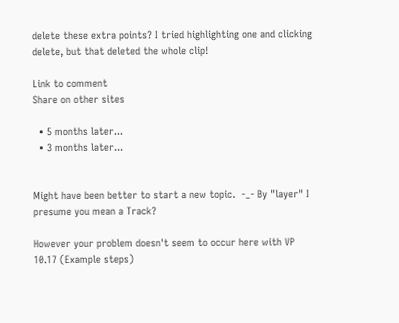delete these extra points? I tried highlighting one and clicking delete, but that deleted the whole clip!

Link to comment
Share on other sites

  • 5 months later...
  • 3 months later...


Might have been better to start a new topic.  -_- By "layer" I presume you mean a Track?

However your problem doesn't seem to occur here with VP 10.17 (Example steps)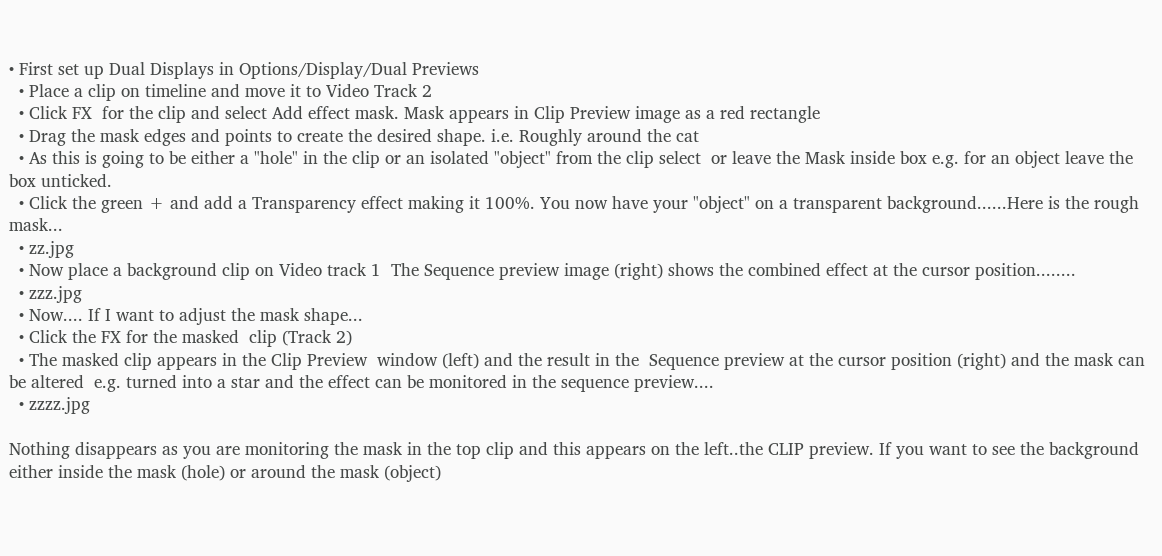• First set up Dual Displays in Options/Display/Dual Previews
  • Place a clip on timeline and move it to Video Track 2
  • Click FX  for the clip and select Add effect mask. Mask appears in Clip Preview image as a red rectangle
  • Drag the mask edges and points to create the desired shape. i.e. Roughly around the cat
  • As this is going to be either a "hole" in the clip or an isolated "object" from the clip select  or leave the Mask inside box e.g. for an object leave the box unticked.
  • Click the green + and add a Transparency effect making it 100%. You now have your "object" on a transparent background......Here is the rough mask...
  • zz.jpg
  • Now place a background clip on Video track 1  The Sequence preview image (right) shows the combined effect at the cursor position........
  • zzz.jpg
  • Now.... If I want to adjust the mask shape...
  • Click the FX for the masked  clip (Track 2)
  • The masked clip appears in the Clip Preview  window (left) and the result in the  Sequence preview at the cursor position (right) and the mask can be altered  e.g. turned into a star and the effect can be monitored in the sequence preview....
  • zzzz.jpg

Nothing disappears as you are monitoring the mask in the top clip and this appears on the left..the CLIP preview. If you want to see the background either inside the mask (hole) or around the mask (object)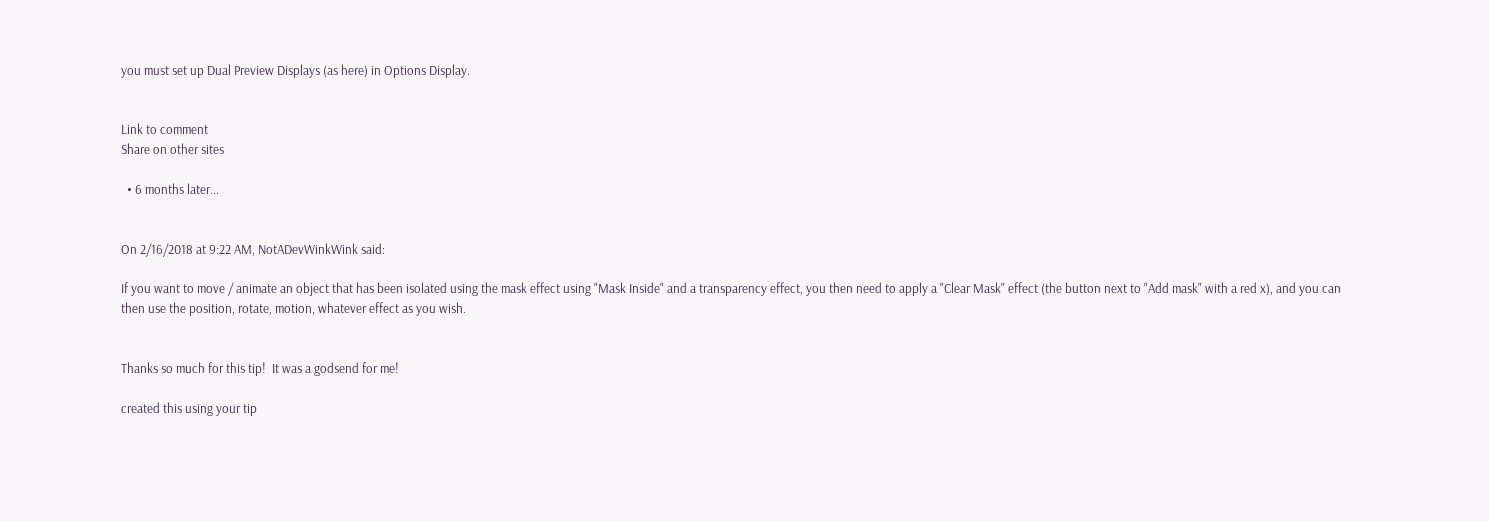you must set up Dual Preview Displays (as here) in Options Display.


Link to comment
Share on other sites

  • 6 months later...


On 2/16/2018 at 9:22 AM, NotADevWinkWink said:

If you want to move / animate an object that has been isolated using the mask effect using "Mask Inside" and a transparency effect, you then need to apply a "Clear Mask" effect (the button next to "Add mask" with a red x), and you can then use the position, rotate, motion, whatever effect as you wish.


Thanks so much for this tip!  It was a godsend for me!

created this using your tip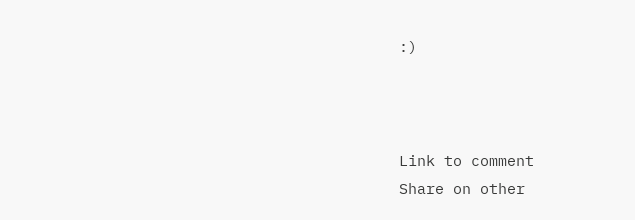:)



Link to comment
Share on other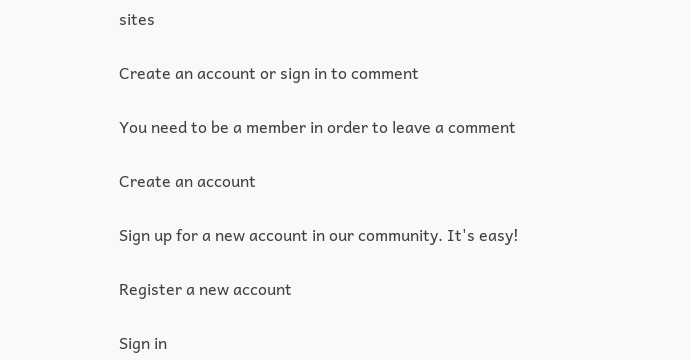sites

Create an account or sign in to comment

You need to be a member in order to leave a comment

Create an account

Sign up for a new account in our community. It's easy!

Register a new account

Sign in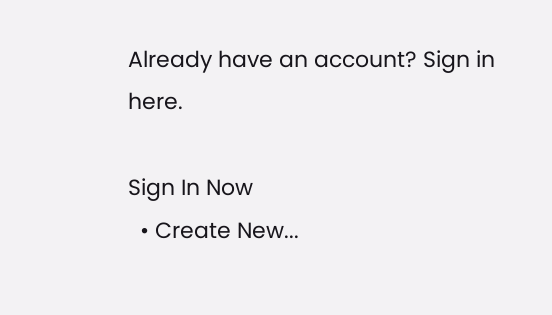Already have an account? Sign in here.

Sign In Now
  • Create New...